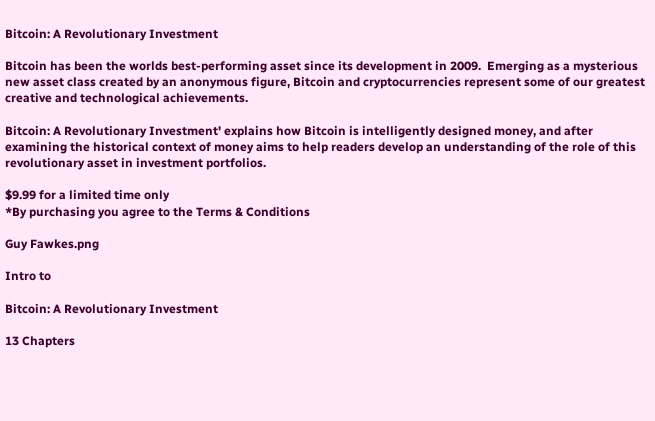Bitcoin: A Revolutionary Investment

Bitcoin has been the worlds best-performing asset since its development in 2009.  Emerging as a mysterious new asset class created by an anonymous figure, Bitcoin and cryptocurrencies represent some of our greatest creative and technological achievements.

Bitcoin: A Revolutionary Investment' explains how Bitcoin is intelligently designed money, and after examining the historical context of money aims to help readers develop an understanding of the role of this revolutionary asset in investment portfolios.

$9.99 for a limited time only
*By purchasing you agree to the Terms & Conditions

Guy Fawkes.png

Intro to

Bitcoin: A Revolutionary Investment

13 Chapters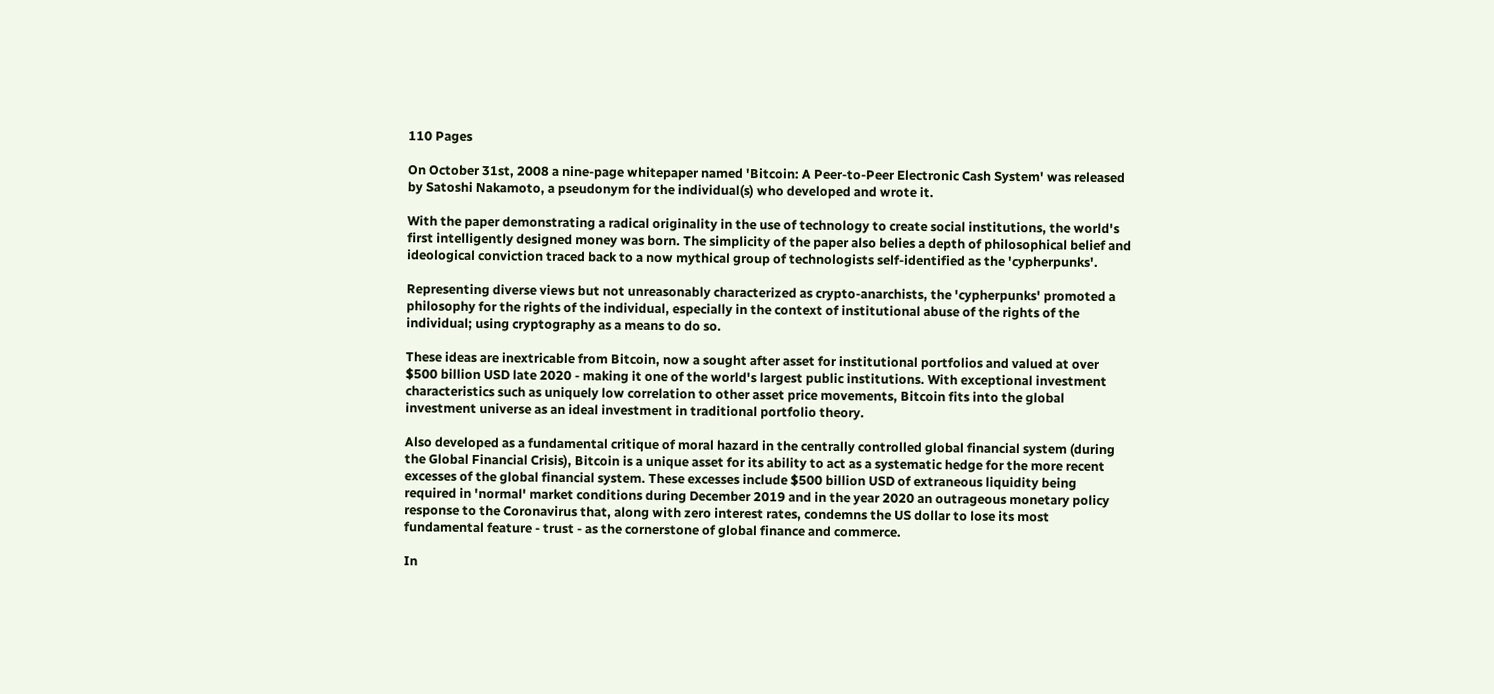110 Pages

On October 31st, 2008 a nine-page whitepaper named 'Bitcoin: A Peer-to-Peer Electronic Cash System' was released by Satoshi Nakamoto, a pseudonym for the individual(s) who developed and wrote it.

With the paper demonstrating a radical originality in the use of technology to create social institutions, the world's first intelligently designed money was born. The simplicity of the paper also belies a depth of philosophical belief and ideological conviction traced back to a now mythical group of technologists self-identified as the 'cypherpunks'.

Representing diverse views but not unreasonably characterized as crypto-anarchists, the 'cypherpunks' promoted a philosophy for the rights of the individual, especially in the context of institutional abuse of the rights of the individual; using cryptography as a means to do so.

These ideas are inextricable from Bitcoin, now a sought after asset for institutional portfolios and valued at over $500 billion USD late 2020 - making it one of the world's largest public institutions. With exceptional investment characteristics such as uniquely low correlation to other asset price movements, Bitcoin fits into the global investment universe as an ideal investment in traditional portfolio theory.

Also developed as a fundamental critique of moral hazard in the centrally controlled global financial system (during the Global Financial Crisis), Bitcoin is a unique asset for its ability to act as a systematic hedge for the more recent excesses of the global financial system. These excesses include $500 billion USD of extraneous liquidity being required in 'normal' market conditions during December 2019 and in the year 2020 an outrageous monetary policy response to the Coronavirus that, along with zero interest rates, condemns the US dollar to lose its most fundamental feature - trust - as the cornerstone of global finance and commerce.

In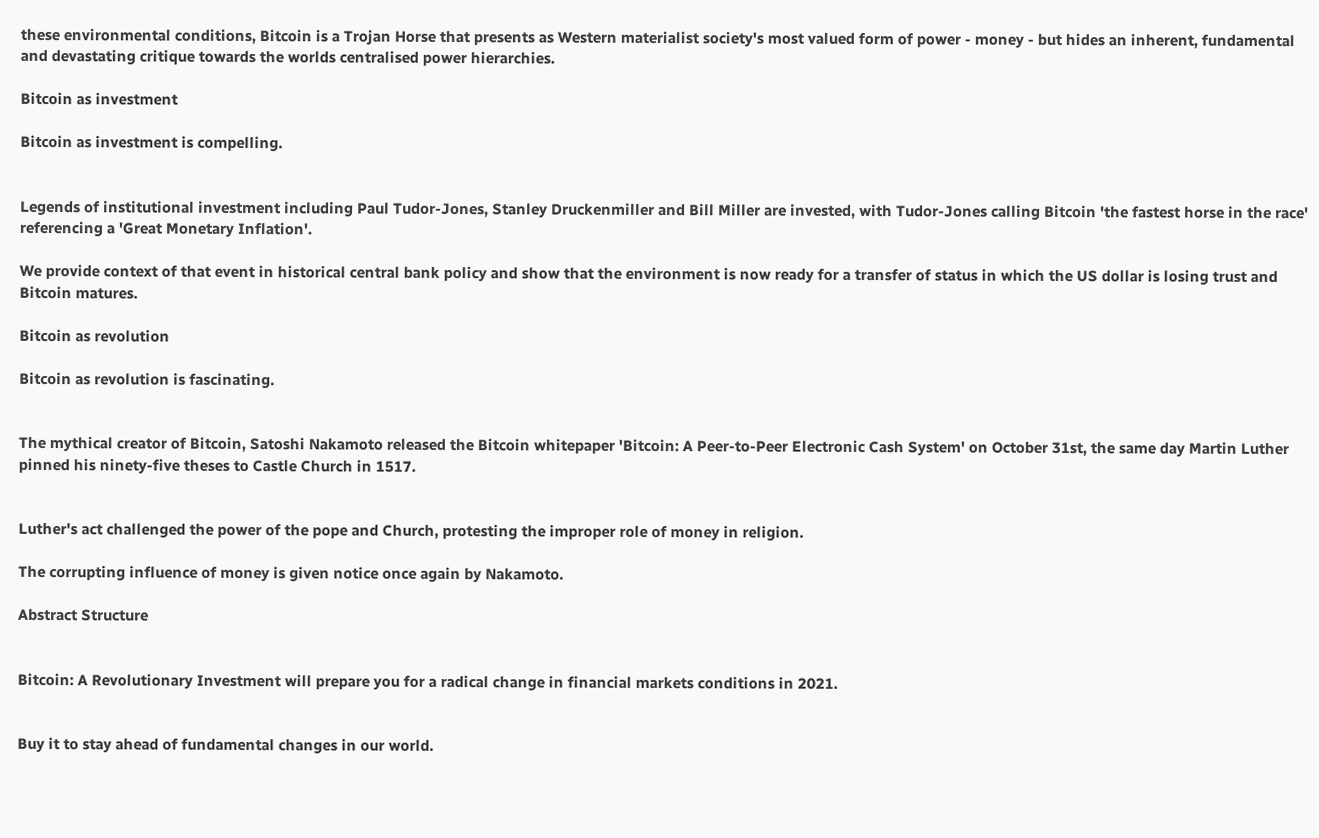these environmental conditions, Bitcoin is a Trojan Horse that presents as Western materialist society's most valued form of power - money - but hides an inherent, fundamental and devastating critique towards the worlds centralised power hierarchies.

Bitcoin as investment

Bitcoin as investment is compelling.


Legends of institutional investment including Paul Tudor-Jones, Stanley Druckenmiller and Bill Miller are invested, with Tudor-Jones calling Bitcoin 'the fastest horse in the race' referencing a 'Great Monetary Inflation'.

We provide context of that event in historical central bank policy and show that the environment is now ready for a transfer of status in which the US dollar is losing trust and Bitcoin matures.

Bitcoin as revolution

Bitcoin as revolution is fascinating.


The mythical creator of Bitcoin, Satoshi Nakamoto released the Bitcoin whitepaper 'Bitcoin: A Peer-to-Peer Electronic Cash System' on October 31st, the same day Martin Luther pinned his ninety-five theses to Castle Church in 1517.


Luther's act challenged the power of the pope and Church, protesting the improper role of money in religion.

The corrupting influence of money is given notice once again by Nakamoto.

Abstract Structure


Bitcoin: A Revolutionary Investment will prepare you for a radical change in financial markets conditions in 2021.


Buy it to stay ahead of fundamental changes in our world.